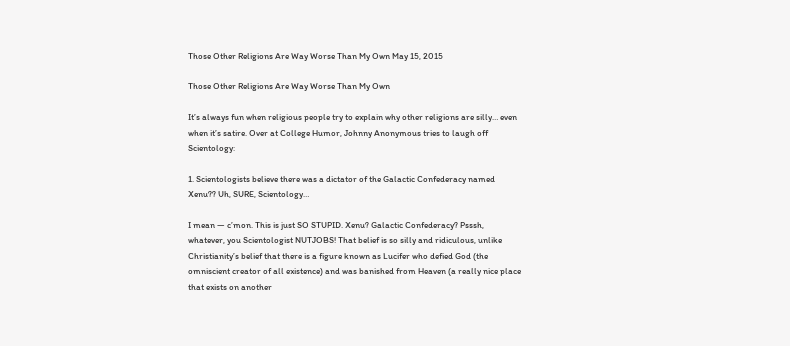Those Other Religions Are Way Worse Than My Own May 15, 2015

Those Other Religions Are Way Worse Than My Own

It’s always fun when religious people try to explain why other religions are silly… even when it’s satire. Over at College Humor, Johnny Anonymous tries to laugh off Scientology:

1. Scientologists believe there was a dictator of the Galactic Confederacy named Xenu?? Uh, SURE, Scientology…

I mean — c’mon. This is just SO STUPID. Xenu? Galactic Confederacy? Psssh, whatever, you Scientologist NUTJOBS! That belief is so silly and ridiculous, unlike Christianity’s belief that there is a figure known as Lucifer who defied God (the omniscient creator of all existence) and was banished from Heaven (a really nice place that exists on another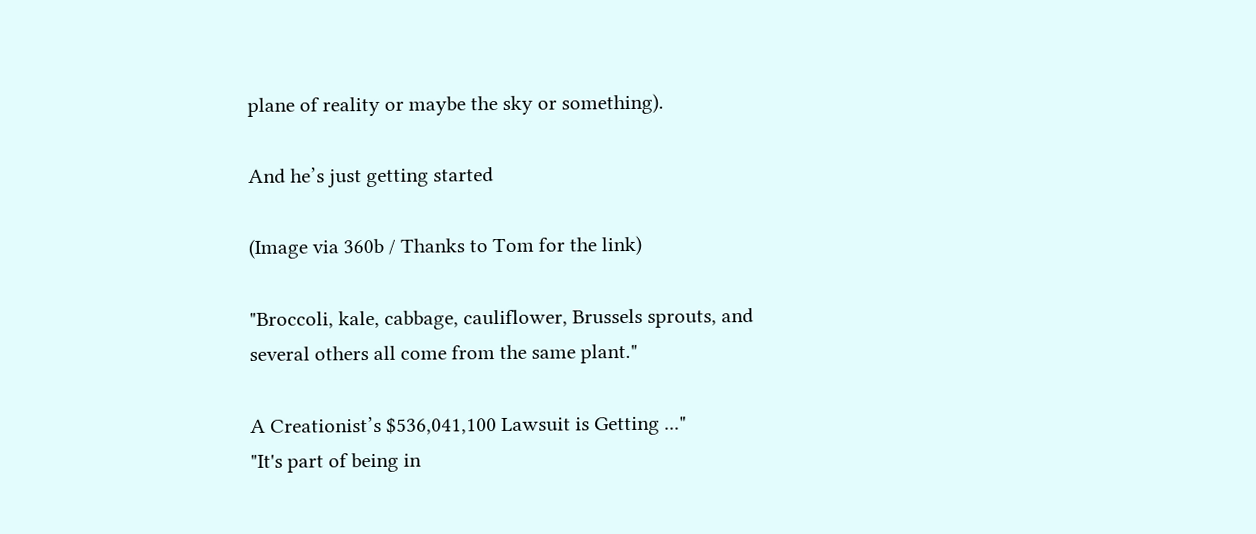plane of reality or maybe the sky or something).

And he’s just getting started

(Image via 360b / Thanks to Tom for the link)

"Broccoli, kale, cabbage, cauliflower, Brussels sprouts, and several others all come from the same plant."

A Creationist’s $536,041,100 Lawsuit is Getting ..."
"It's part of being in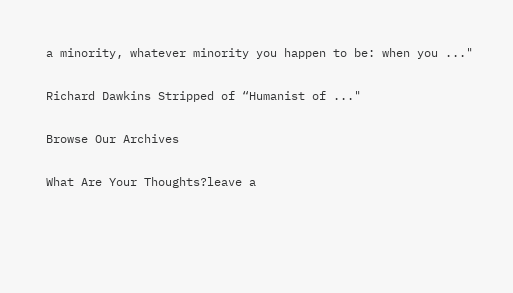a minority, whatever minority you happen to be: when you ..."

Richard Dawkins Stripped of “Humanist of ..."

Browse Our Archives

What Are Your Thoughts?leave a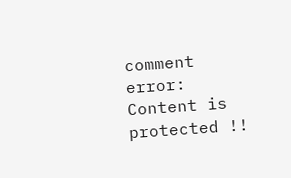comment
error: Content is protected !!